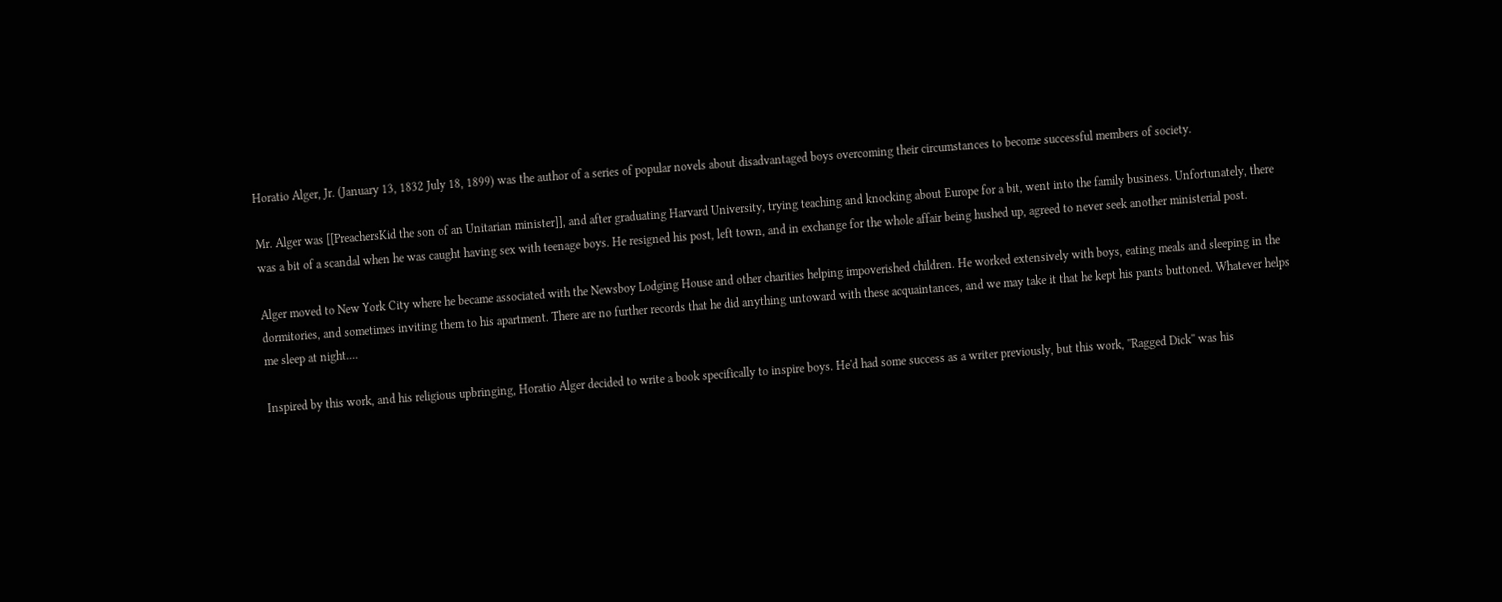Horatio Alger, Jr. (January 13, 1832 July 18, 1899) was the author of a series of popular novels about disadvantaged boys overcoming their circumstances to become successful members of society.

Mr. Alger was [[PreachersKid the son of an Unitarian minister]], and after graduating Harvard University, trying teaching and knocking about Europe for a bit, went into the family business. Unfortunately, there was a bit of a scandal when he was caught having sex with teenage boys. He resigned his post, left town, and in exchange for the whole affair being hushed up, agreed to never seek another ministerial post.

Alger moved to New York City where he became associated with the Newsboy Lodging House and other charities helping impoverished children. He worked extensively with boys, eating meals and sleeping in the dormitories, and sometimes inviting them to his apartment. There are no further records that he did anything untoward with these acquaintances, and we may take it that he kept his pants buttoned. Whatever helps me sleep at night....

Inspired by this work, and his religious upbringing, Horatio Alger decided to write a book specifically to inspire boys. He'd had some success as a writer previously, but this work, ''Ragged Dick'' was his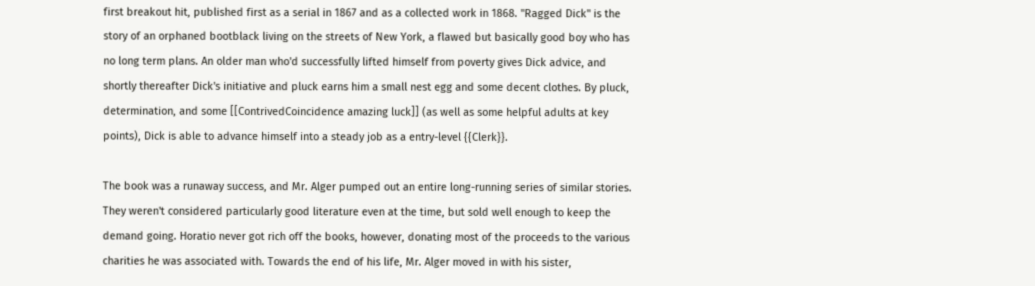first breakout hit, published first as a serial in 1867 and as a collected work in 1868. ''Ragged Dick'' is the story of an orphaned bootblack living on the streets of New York, a flawed but basically good boy who has no long term plans. An older man who'd successfully lifted himself from poverty gives Dick advice, and shortly thereafter Dick's initiative and pluck earns him a small nest egg and some decent clothes. By pluck, determination, and some [[ContrivedCoincidence amazing luck]] (as well as some helpful adults at key points), Dick is able to advance himself into a steady job as a entry-level {{Clerk}}.

The book was a runaway success, and Mr. Alger pumped out an entire long-running series of similar stories. They weren't considered particularly good literature even at the time, but sold well enough to keep the demand going. Horatio never got rich off the books, however, donating most of the proceeds to the various charities he was associated with. Towards the end of his life, Mr. Alger moved in with his sister,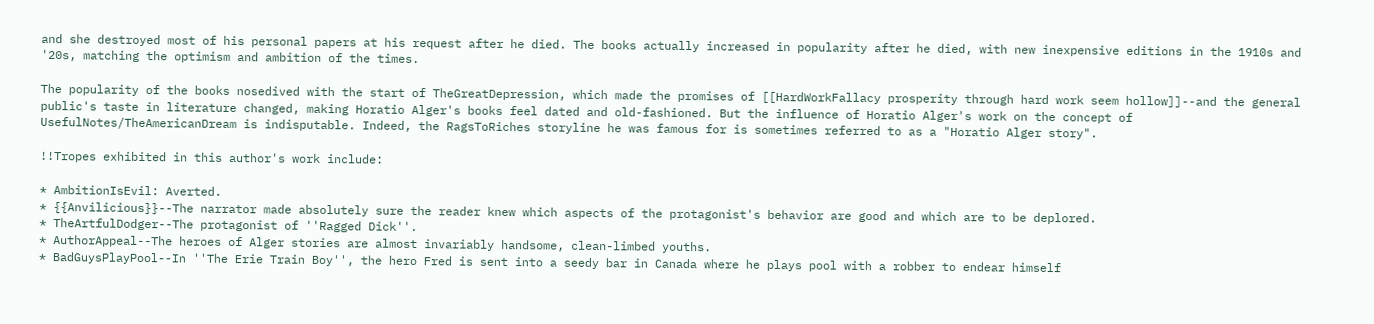and she destroyed most of his personal papers at his request after he died. The books actually increased in popularity after he died, with new inexpensive editions in the 1910s and '20s, matching the optimism and ambition of the times.

The popularity of the books nosedived with the start of TheGreatDepression, which made the promises of [[HardWorkFallacy prosperity through hard work seem hollow]]--and the general public's taste in literature changed, making Horatio Alger's books feel dated and old-fashioned. But the influence of Horatio Alger's work on the concept of UsefulNotes/TheAmericanDream is indisputable. Indeed, the RagsToRiches storyline he was famous for is sometimes referred to as a "Horatio Alger story".

!!Tropes exhibited in this author's work include:

* AmbitionIsEvil: Averted.
* {{Anvilicious}}--The narrator made absolutely sure the reader knew which aspects of the protagonist's behavior are good and which are to be deplored.
* TheArtfulDodger--The protagonist of ''Ragged Dick''.
* AuthorAppeal--The heroes of Alger stories are almost invariably handsome, clean-limbed youths.
* BadGuysPlayPool--In ''The Erie Train Boy'', the hero Fred is sent into a seedy bar in Canada where he plays pool with a robber to endear himself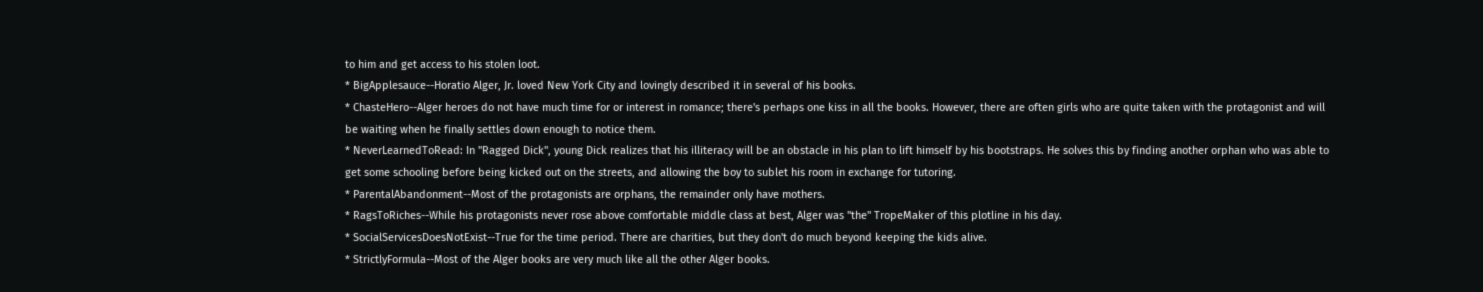to him and get access to his stolen loot.
* BigApplesauce--Horatio Alger, Jr. loved New York City and lovingly described it in several of his books.
* ChasteHero--Alger heroes do not have much time for or interest in romance; there's perhaps one kiss in all the books. However, there are often girls who are quite taken with the protagonist and will be waiting when he finally settles down enough to notice them.
* NeverLearnedToRead: In ''Ragged Dick'', young Dick realizes that his illiteracy will be an obstacle in his plan to lift himself by his bootstraps. He solves this by finding another orphan who was able to get some schooling before being kicked out on the streets, and allowing the boy to sublet his room in exchange for tutoring.
* ParentalAbandonment--Most of the protagonists are orphans, the remainder only have mothers.
* RagsToRiches--While his protagonists never rose above comfortable middle class at best, Alger was ''the'' TropeMaker of this plotline in his day.
* SocialServicesDoesNotExist--True for the time period. There are charities, but they don't do much beyond keeping the kids alive.
* StrictlyFormula--Most of the Alger books are very much like all the other Alger books.